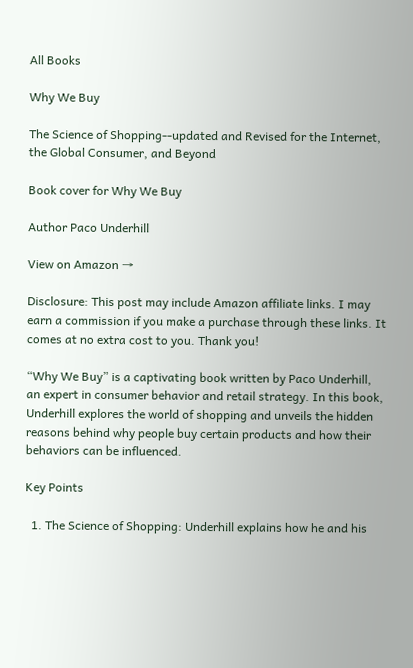All Books

Why We Buy

The Science of Shopping--updated and Revised for the Internet, the Global Consumer, and Beyond

Book cover for Why We Buy

Author Paco Underhill

View on Amazon →

Disclosure: This post may include Amazon affiliate links. I may earn a commission if you make a purchase through these links. It comes at no extra cost to you. Thank you!

“Why We Buy” is a captivating book written by Paco Underhill, an expert in consumer behavior and retail strategy. In this book, Underhill explores the world of shopping and unveils the hidden reasons behind why people buy certain products and how their behaviors can be influenced.

Key Points

  1. The Science of Shopping: Underhill explains how he and his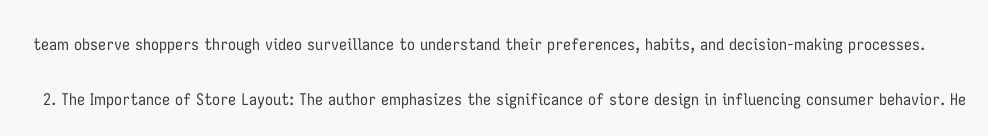team observe shoppers through video surveillance to understand their preferences, habits, and decision-making processes.

  2. The Importance of Store Layout: The author emphasizes the significance of store design in influencing consumer behavior. He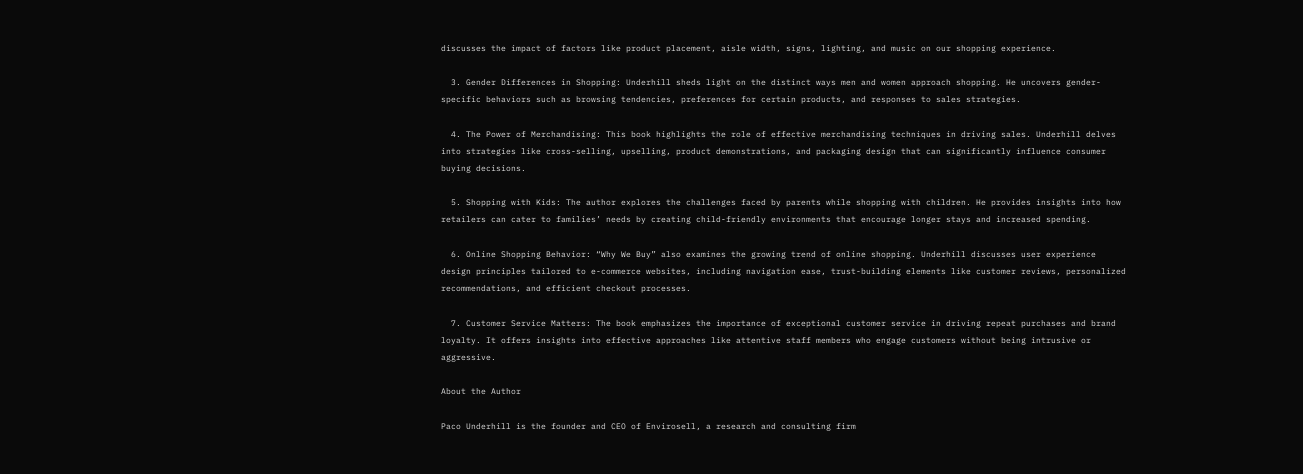discusses the impact of factors like product placement, aisle width, signs, lighting, and music on our shopping experience.

  3. Gender Differences in Shopping: Underhill sheds light on the distinct ways men and women approach shopping. He uncovers gender-specific behaviors such as browsing tendencies, preferences for certain products, and responses to sales strategies.

  4. The Power of Merchandising: This book highlights the role of effective merchandising techniques in driving sales. Underhill delves into strategies like cross-selling, upselling, product demonstrations, and packaging design that can significantly influence consumer buying decisions.

  5. Shopping with Kids: The author explores the challenges faced by parents while shopping with children. He provides insights into how retailers can cater to families’ needs by creating child-friendly environments that encourage longer stays and increased spending.

  6. Online Shopping Behavior: “Why We Buy” also examines the growing trend of online shopping. Underhill discusses user experience design principles tailored to e-commerce websites, including navigation ease, trust-building elements like customer reviews, personalized recommendations, and efficient checkout processes.

  7. Customer Service Matters: The book emphasizes the importance of exceptional customer service in driving repeat purchases and brand loyalty. It offers insights into effective approaches like attentive staff members who engage customers without being intrusive or aggressive.

About the Author

Paco Underhill is the founder and CEO of Envirosell, a research and consulting firm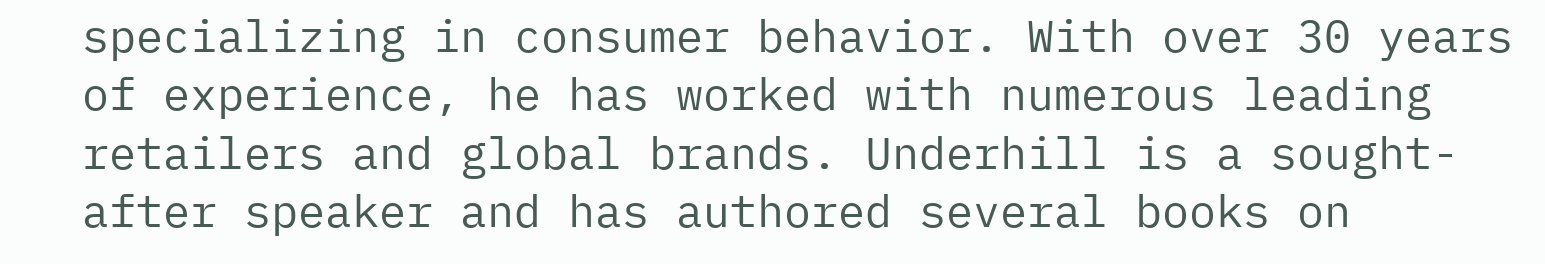specializing in consumer behavior. With over 30 years of experience, he has worked with numerous leading retailers and global brands. Underhill is a sought-after speaker and has authored several books on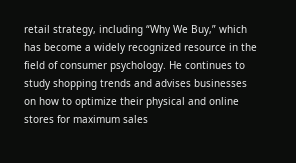retail strategy, including “Why We Buy,” which has become a widely recognized resource in the field of consumer psychology. He continues to study shopping trends and advises businesses on how to optimize their physical and online stores for maximum sales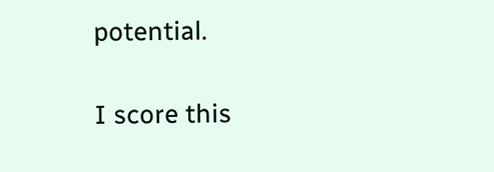potential.

I score this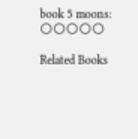book 5 moons: 🌕🌕🌕🌕🌕

Related Books